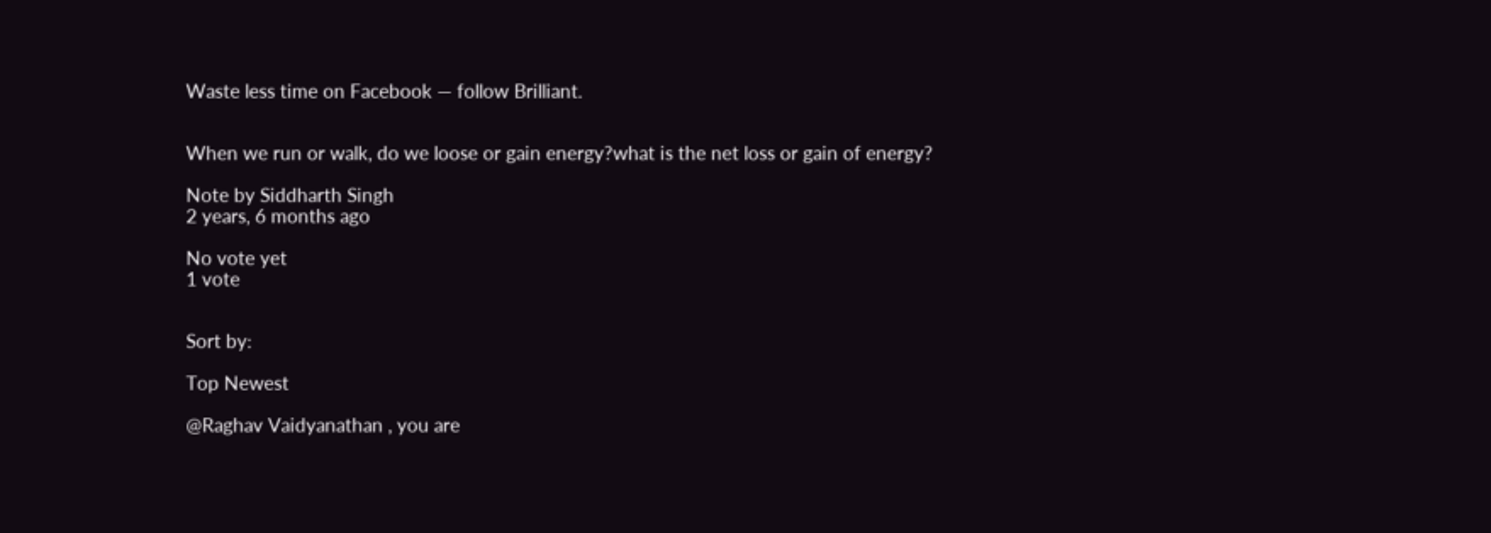Waste less time on Facebook — follow Brilliant.


When we run or walk, do we loose or gain energy?what is the net loss or gain of energy?

Note by Siddharth Singh
2 years, 6 months ago

No vote yet
1 vote


Sort by:

Top Newest

@Raghav Vaidyanathan , you are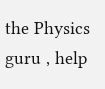the Physics guru , help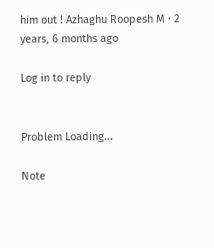him out ! Azhaghu Roopesh M · 2 years, 6 months ago

Log in to reply


Problem Loading...

Note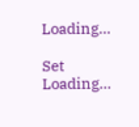Loading...

Set Loading...